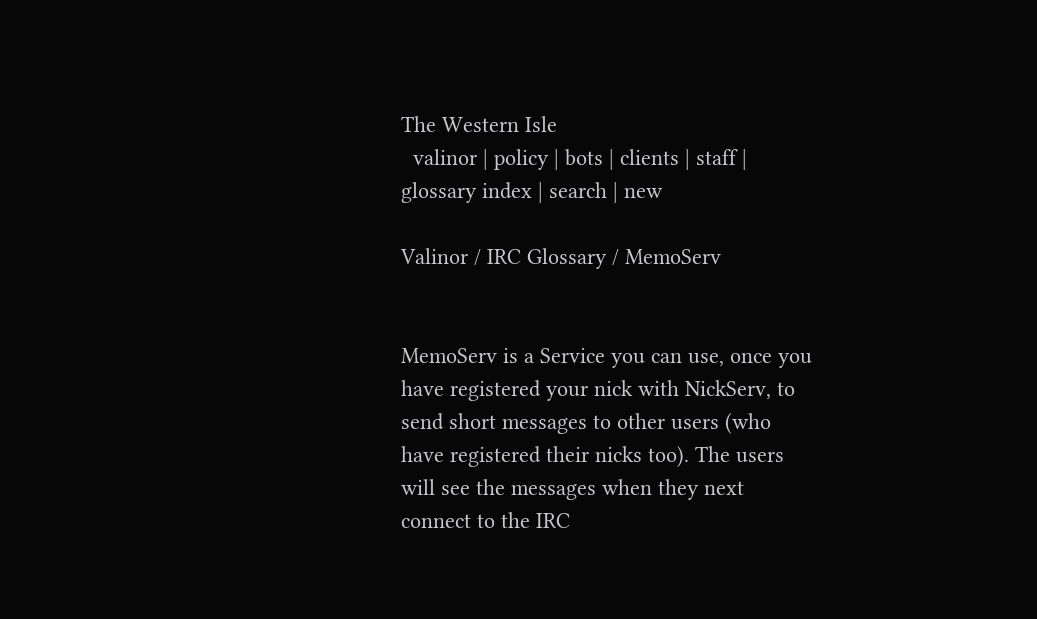The Western Isle
  valinor | policy | bots | clients | staff | glossary index | search | new

Valinor / IRC Glossary / MemoServ


MemoServ is a Service you can use, once you have registered your nick with NickServ, to send short messages to other users (who have registered their nicks too). The users will see the messages when they next connect to the IRC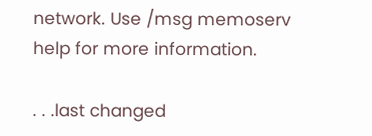network. Use /msg memoserv help for more information.

. . .last changed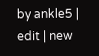by ankle5 | edit | new